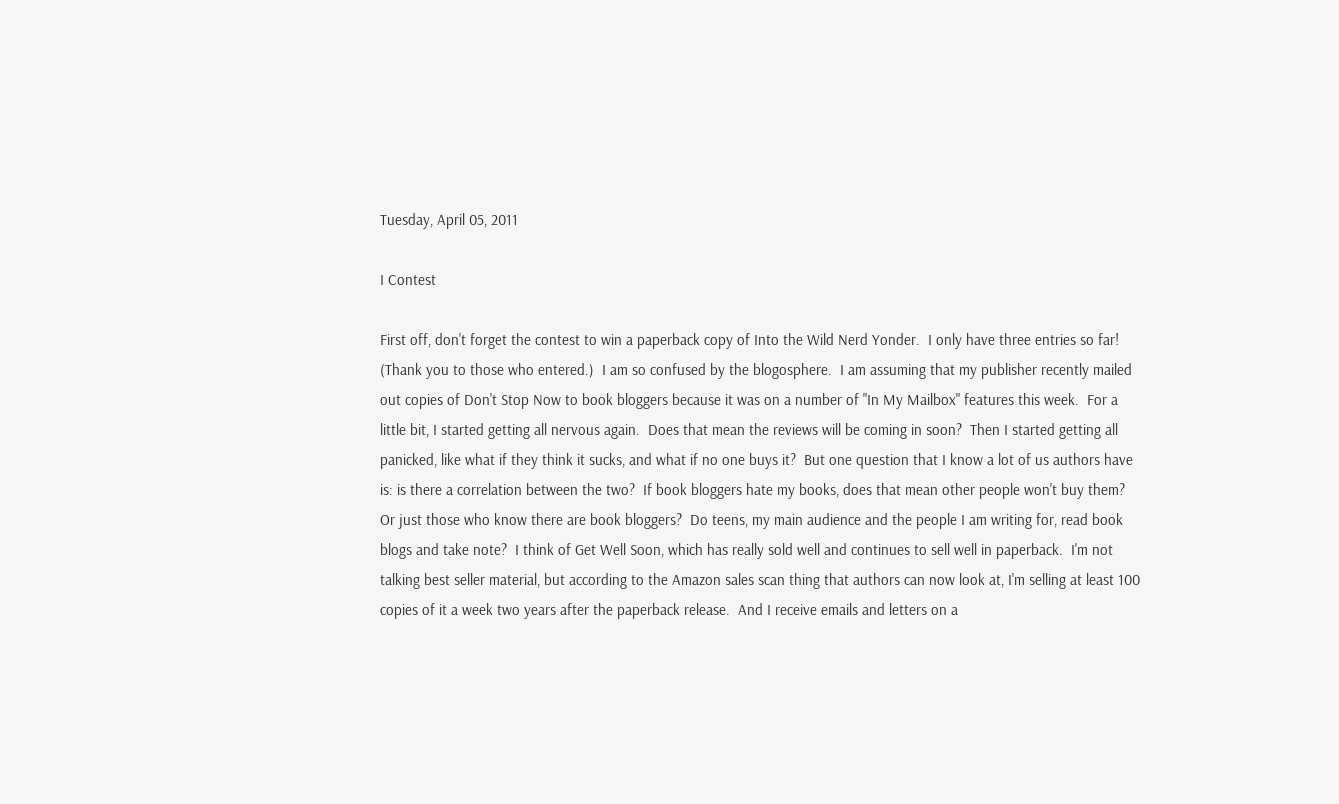Tuesday, April 05, 2011

I Contest

First off, don't forget the contest to win a paperback copy of Into the Wild Nerd Yonder.  I only have three entries so far!  (Thank you to those who entered.)  I am so confused by the blogosphere.  I am assuming that my publisher recently mailed out copies of Don't Stop Now to book bloggers because it was on a number of "In My Mailbox" features this week.  For a little bit, I started getting all nervous again.  Does that mean the reviews will be coming in soon?  Then I started getting all panicked, like what if they think it sucks, and what if no one buys it?  But one question that I know a lot of us authors have is: is there a correlation between the two?  If book bloggers hate my books, does that mean other people won't buy them?  Or just those who know there are book bloggers?  Do teens, my main audience and the people I am writing for, read book blogs and take note?  I think of Get Well Soon, which has really sold well and continues to sell well in paperback.  I'm not talking best seller material, but according to the Amazon sales scan thing that authors can now look at, I'm selling at least 100 copies of it a week two years after the paperback release.  And I receive emails and letters on a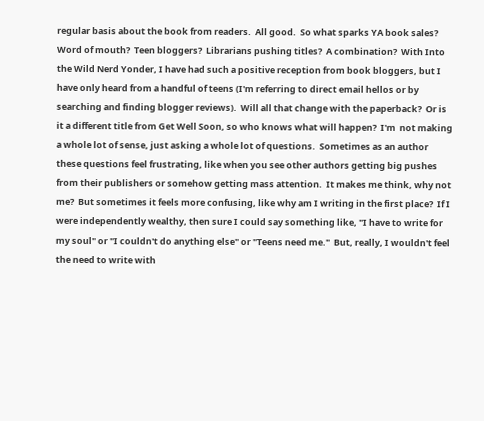regular basis about the book from readers.  All good.  So what sparks YA book sales?  Word of mouth?  Teen bloggers?  Librarians pushing titles?  A combination?  With Into the Wild Nerd Yonder, I have had such a positive reception from book bloggers, but I have only heard from a handful of teens (I'm referring to direct email hellos or by searching and finding blogger reviews).  Will all that change with the paperback?  Or is it a different title from Get Well Soon, so who knows what will happen?  I'm  not making a whole lot of sense, just asking a whole lot of questions.  Sometimes as an author these questions feel frustrating, like when you see other authors getting big pushes from their publishers or somehow getting mass attention.  It makes me think, why not me?  But sometimes it feels more confusing, like why am I writing in the first place?  If I were independently wealthy, then sure I could say something like, "I have to write for my soul" or "I couldn't do anything else" or "Teens need me."  But, really, I wouldn't feel the need to write with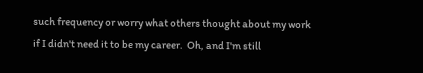such frequency or worry what others thought about my work if I didn't need it to be my career.  Oh, and I'm still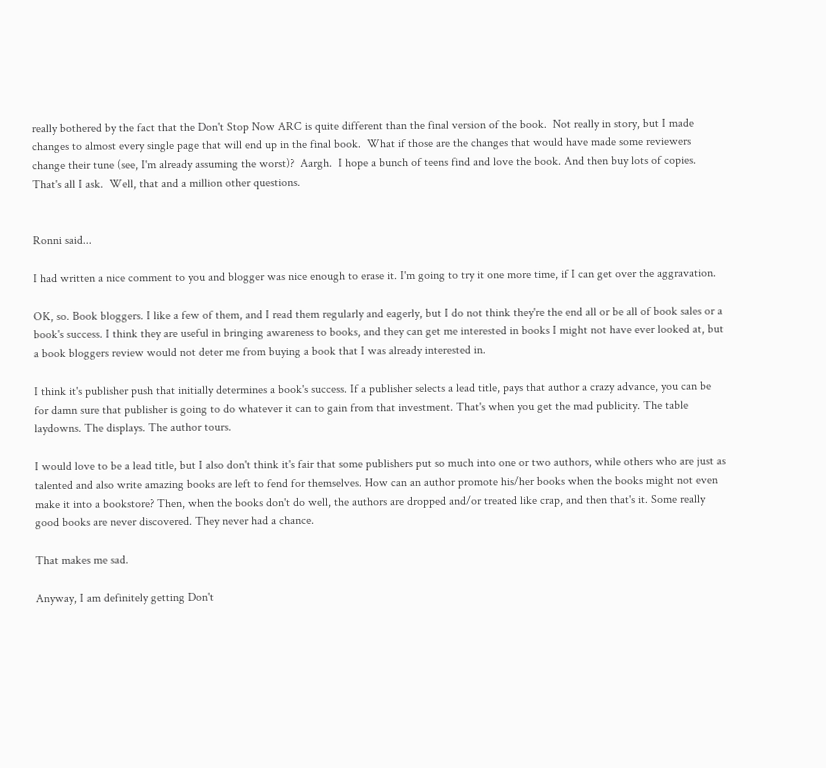really bothered by the fact that the Don't Stop Now ARC is quite different than the final version of the book.  Not really in story, but I made changes to almost every single page that will end up in the final book.  What if those are the changes that would have made some reviewers change their tune (see, I'm already assuming the worst)?  Aargh.  I hope a bunch of teens find and love the book. And then buy lots of copies.  That's all I ask.  Well, that and a million other questions.


Ronni said...

I had written a nice comment to you and blogger was nice enough to erase it. I'm going to try it one more time, if I can get over the aggravation.

OK, so. Book bloggers. I like a few of them, and I read them regularly and eagerly, but I do not think they're the end all or be all of book sales or a book's success. I think they are useful in bringing awareness to books, and they can get me interested in books I might not have ever looked at, but a book bloggers review would not deter me from buying a book that I was already interested in.

I think it's publisher push that initially determines a book's success. If a publisher selects a lead title, pays that author a crazy advance, you can be for damn sure that publisher is going to do whatever it can to gain from that investment. That's when you get the mad publicity. The table laydowns. The displays. The author tours.

I would love to be a lead title, but I also don't think it's fair that some publishers put so much into one or two authors, while others who are just as talented and also write amazing books are left to fend for themselves. How can an author promote his/her books when the books might not even make it into a bookstore? Then, when the books don't do well, the authors are dropped and/or treated like crap, and then that's it. Some really good books are never discovered. They never had a chance.

That makes me sad.

Anyway, I am definitely getting Don't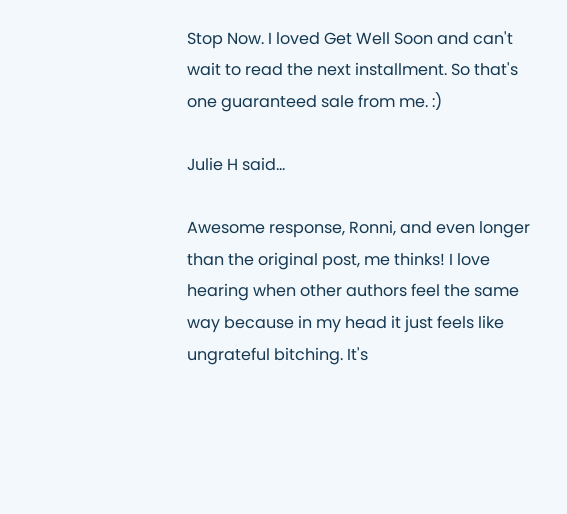Stop Now. I loved Get Well Soon and can't wait to read the next installment. So that's one guaranteed sale from me. :)

Julie H said...

Awesome response, Ronni, and even longer than the original post, me thinks! I love hearing when other authors feel the same way because in my head it just feels like ungrateful bitching. It's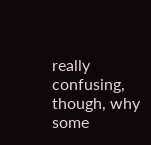really confusing, though, why some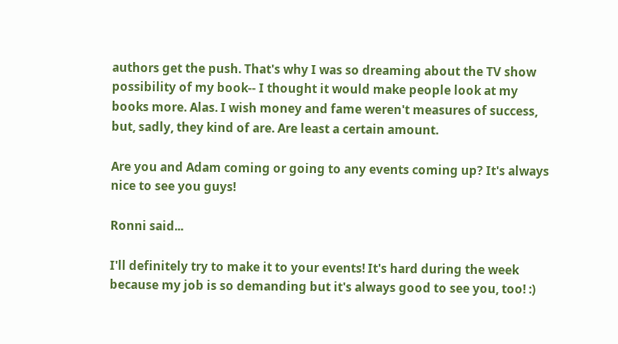authors get the push. That's why I was so dreaming about the TV show possibility of my book-- I thought it would make people look at my books more. Alas. I wish money and fame weren't measures of success, but, sadly, they kind of are. Are least a certain amount.

Are you and Adam coming or going to any events coming up? It's always nice to see you guys!

Ronni said...

I'll definitely try to make it to your events! It's hard during the week because my job is so demanding but it's always good to see you, too! :)